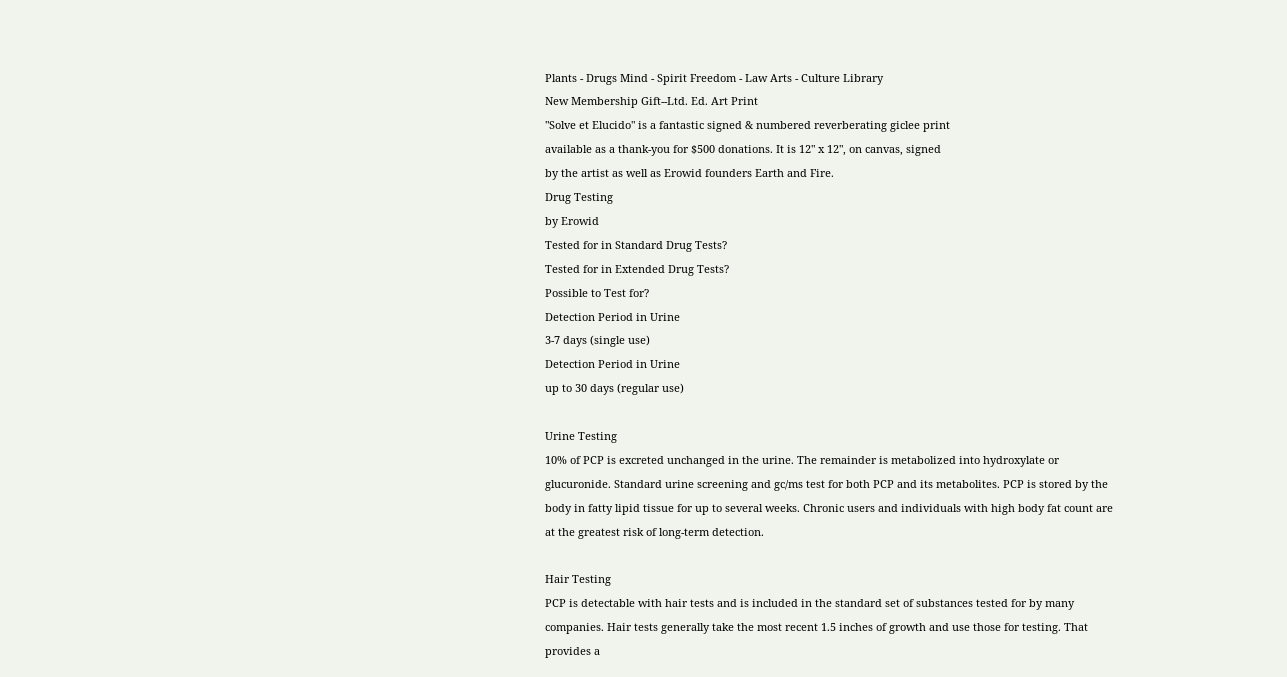Plants - Drugs Mind - Spirit Freedom - Law Arts - Culture Library
New Membership Gift--Ltd. Ed. Art Print
"Solve et Elucido" is a fantastic signed & numbered reverberating giclee print
available as a thank-you for $500 donations. It is 12" x 12", on canvas, signed
by the artist as well as Erowid founders Earth and Fire.
Drug Testing
by Erowid
Tested for in Standard Drug Tests?
Tested for in Extended Drug Tests?
Possible to Test for?
Detection Period in Urine
3-7 days (single use)
Detection Period in Urine
up to 30 days (regular use)

Urine Testing
10% of PCP is excreted unchanged in the urine. The remainder is metabolized into hydroxylate or glucuronide. Standard urine screening and gc/ms test for both PCP and its metabolites. PCP is stored by the body in fatty lipid tissue for up to several weeks. Chronic users and individuals with high body fat count are at the greatest risk of long-term detection.

Hair Testing
PCP is detectable with hair tests and is included in the standard set of substances tested for by many companies. Hair tests generally take the most recent 1.5 inches of growth and use those for testing. That provides a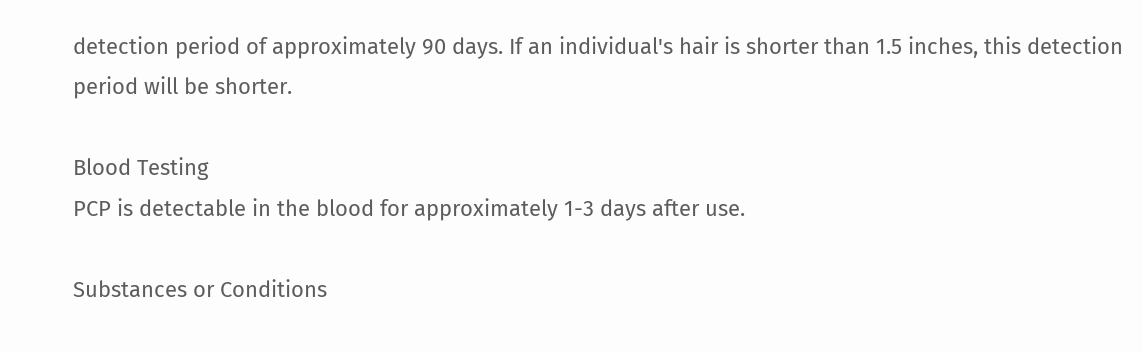detection period of approximately 90 days. If an individual's hair is shorter than 1.5 inches, this detection period will be shorter.

Blood Testing
PCP is detectable in the blood for approximately 1-3 days after use.

Substances or Conditions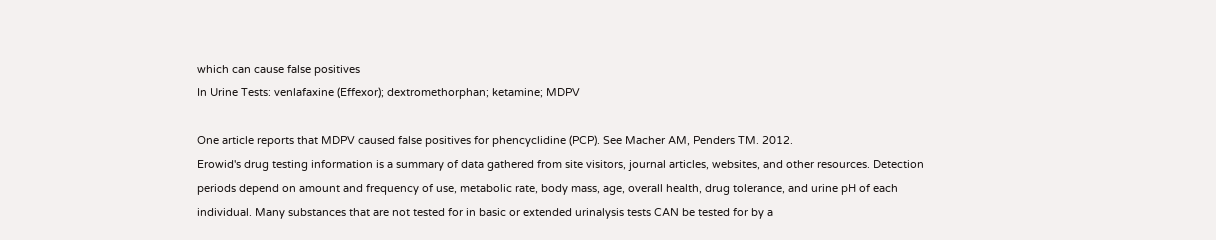which can cause false positives
In Urine Tests: venlafaxine (Effexor); dextromethorphan; ketamine; MDPV

One article reports that MDPV caused false positives for phencyclidine (PCP). See Macher AM, Penders TM. 2012.
Erowid's drug testing information is a summary of data gathered from site visitors, journal articles, websites, and other resources. Detection periods depend on amount and frequency of use, metabolic rate, body mass, age, overall health, drug tolerance, and urine pH of each individual. Many substances that are not tested for in basic or extended urinalysis tests CAN be tested for by a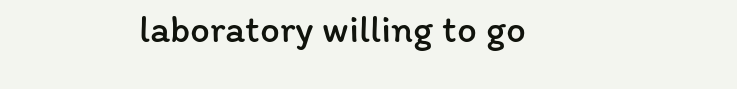laboratory willing to go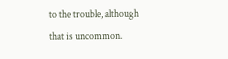to the trouble, although that is uncommon.